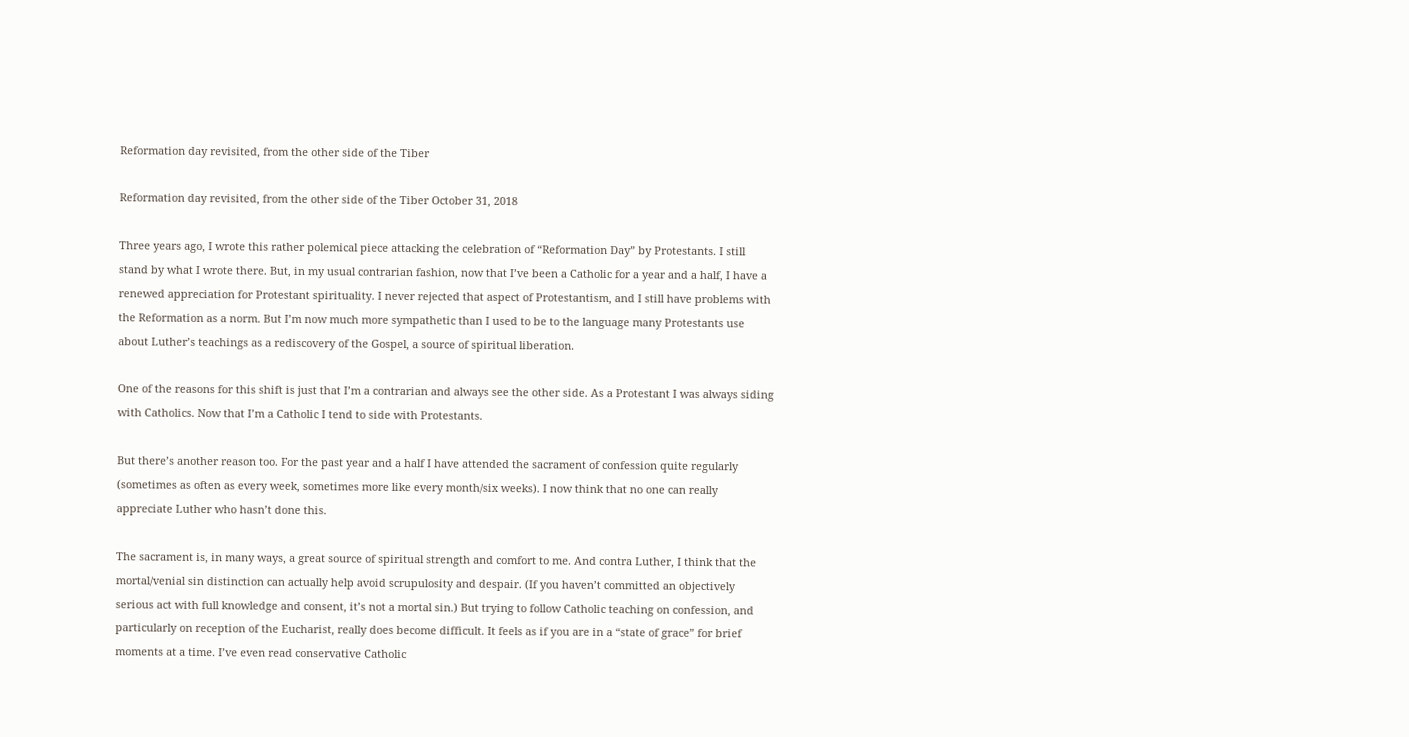Reformation day revisited, from the other side of the Tiber

Reformation day revisited, from the other side of the Tiber October 31, 2018

Three years ago, I wrote this rather polemical piece attacking the celebration of “Reformation Day” by Protestants. I still stand by what I wrote there. But, in my usual contrarian fashion, now that I’ve been a Catholic for a year and a half, I have a renewed appreciation for Protestant spirituality. I never rejected that aspect of Protestantism, and I still have problems with the Reformation as a norm. But I’m now much more sympathetic than I used to be to the language many Protestants use about Luther’s teachings as a rediscovery of the Gospel, a source of spiritual liberation.

One of the reasons for this shift is just that I’m a contrarian and always see the other side. As a Protestant I was always siding with Catholics. Now that I’m a Catholic I tend to side with Protestants.

But there’s another reason too. For the past year and a half I have attended the sacrament of confession quite regularly (sometimes as often as every week, sometimes more like every month/six weeks). I now think that no one can really appreciate Luther who hasn’t done this.

The sacrament is, in many ways, a great source of spiritual strength and comfort to me. And contra Luther, I think that the mortal/venial sin distinction can actually help avoid scrupulosity and despair. (If you haven’t committed an objectively serious act with full knowledge and consent, it’s not a mortal sin.) But trying to follow Catholic teaching on confession, and particularly on reception of the Eucharist, really does become difficult. It feels as if you are in a “state of grace” for brief moments at a time. I’ve even read conservative Catholic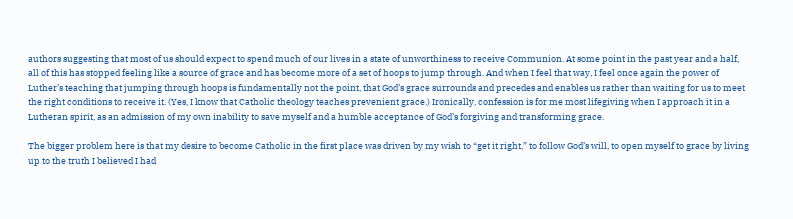authors suggesting that most of us should expect to spend much of our lives in a state of unworthiness to receive Communion. At some point in the past year and a half, all of this has stopped feeling like a source of grace and has become more of a set of hoops to jump through. And when I feel that way, I feel once again the power of Luther’s teaching that jumping through hoops is fundamentally not the point, that God’s grace surrounds and precedes and enables us rather than waiting for us to meet the right conditions to receive it. (Yes, I know that Catholic theology teaches prevenient grace.) Ironically, confession is for me most lifegiving when I approach it in a Lutheran spirit, as an admission of my own inability to save myself and a humble acceptance of God’s forgiving and transforming grace.

The bigger problem here is that my desire to become Catholic in the first place was driven by my wish to “get it right,” to follow God’s will, to open myself to grace by living up to the truth I believed I had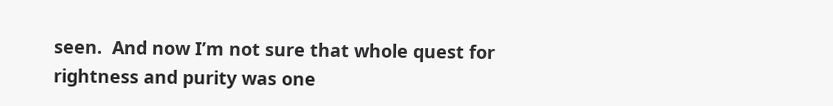seen.  And now I’m not sure that whole quest for rightness and purity was one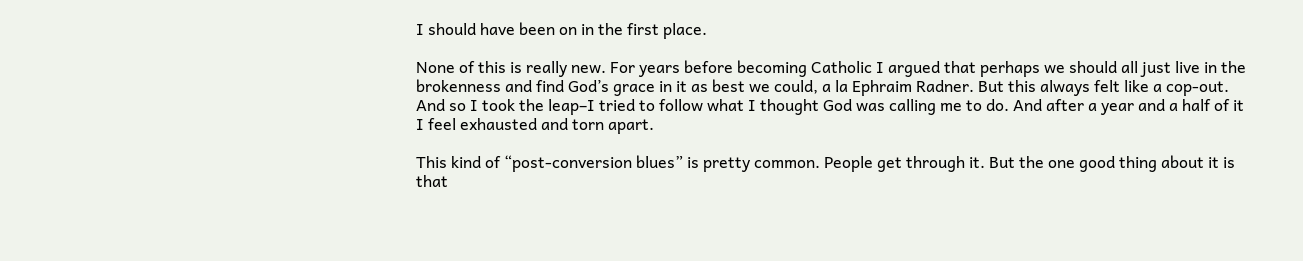I should have been on in the first place.

None of this is really new. For years before becoming Catholic I argued that perhaps we should all just live in the brokenness and find God’s grace in it as best we could, a la Ephraim Radner. But this always felt like a cop-out. And so I took the leap–I tried to follow what I thought God was calling me to do. And after a year and a half of it I feel exhausted and torn apart.

This kind of “post-conversion blues” is pretty common. People get through it. But the one good thing about it is that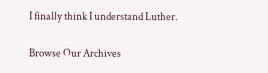I finally think I understand Luther.

Browse Our Archives